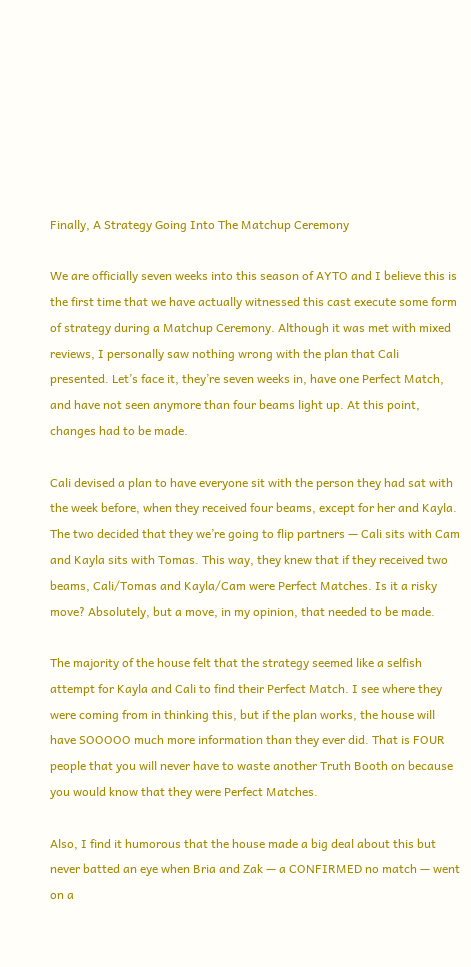Finally, A Strategy Going Into The Matchup Ceremony

We are officially seven weeks into this season of AYTO and I believe this is the first time that we have actually witnessed this cast execute some form of strategy during a Matchup Ceremony. Although it was met with mixed reviews, I personally saw nothing wrong with the plan that Cali presented. Let’s face it, they’re seven weeks in, have one Perfect Match, and have not seen anymore than four beams light up. At this point, changes had to be made.

Cali devised a plan to have everyone sit with the person they had sat with the week before, when they received four beams, except for her and Kayla. The two decided that they we’re going to flip partners — Cali sits with Cam and Kayla sits with Tomas. This way, they knew that if they received two beams, Cali/Tomas and Kayla/Cam were Perfect Matches. Is it a risky move? Absolutely, but a move, in my opinion, that needed to be made.

The majority of the house felt that the strategy seemed like a selfish attempt for Kayla and Cali to find their Perfect Match. I see where they were coming from in thinking this, but if the plan works, the house will have SOOOOO much more information than they ever did. That is FOUR people that you will never have to waste another Truth Booth on because you would know that they were Perfect Matches.

Also, I find it humorous that the house made a big deal about this but never batted an eye when Bria and Zak — a CONFIRMED no match — went on a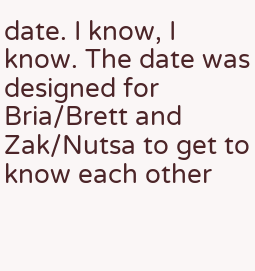date. I know, I know. The date was designed for Bria/Brett and Zak/Nutsa to get to know each other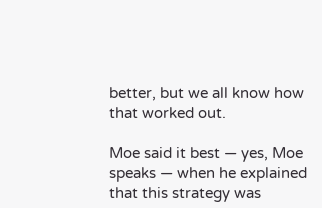better, but we all know how that worked out.

Moe said it best — yes, Moe speaks — when he explained that this strategy was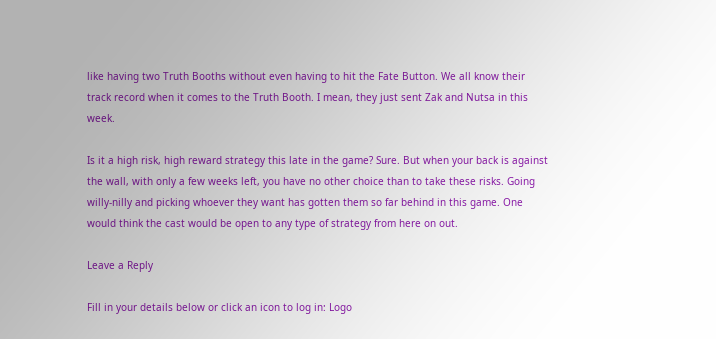like having two Truth Booths without even having to hit the Fate Button. We all know their track record when it comes to the Truth Booth. I mean, they just sent Zak and Nutsa in this week.

Is it a high risk, high reward strategy this late in the game? Sure. But when your back is against the wall, with only a few weeks left, you have no other choice than to take these risks. Going willy-nilly and picking whoever they want has gotten them so far behind in this game. One would think the cast would be open to any type of strategy from here on out.

Leave a Reply

Fill in your details below or click an icon to log in: Logo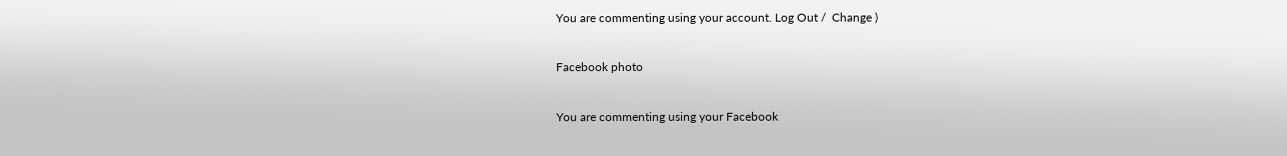You are commenting using your account. Log Out /  Change )

Facebook photo

You are commenting using your Facebook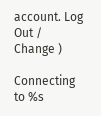account. Log Out /  Change )

Connecting to %s